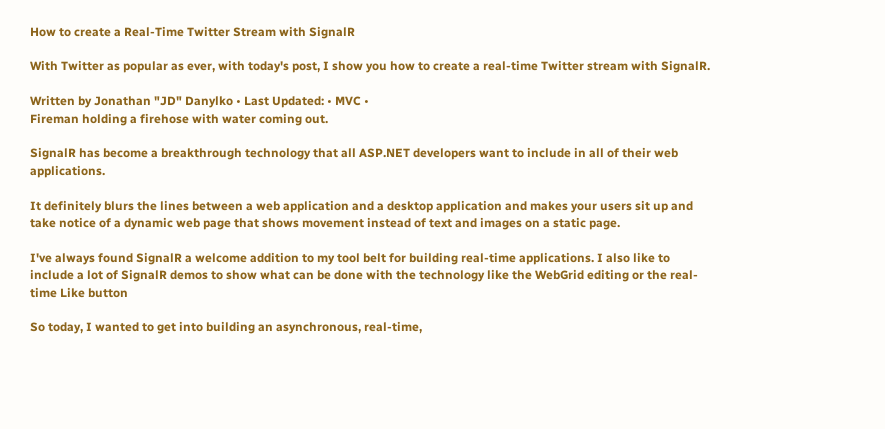How to create a Real-Time Twitter Stream with SignalR

With Twitter as popular as ever, with today's post, I show you how to create a real-time Twitter stream with SignalR.

Written by Jonathan "JD" Danylko • Last Updated: • MVC •
Fireman holding a firehose with water coming out.

SignalR has become a breakthrough technology that all ASP.NET developers want to include in all of their web applications.

It definitely blurs the lines between a web application and a desktop application and makes your users sit up and take notice of a dynamic web page that shows movement instead of text and images on a static page.

I've always found SignalR a welcome addition to my tool belt for building real-time applications. I also like to include a lot of SignalR demos to show what can be done with the technology like the WebGrid editing or the real-time Like button

So today, I wanted to get into building an asynchronous, real-time,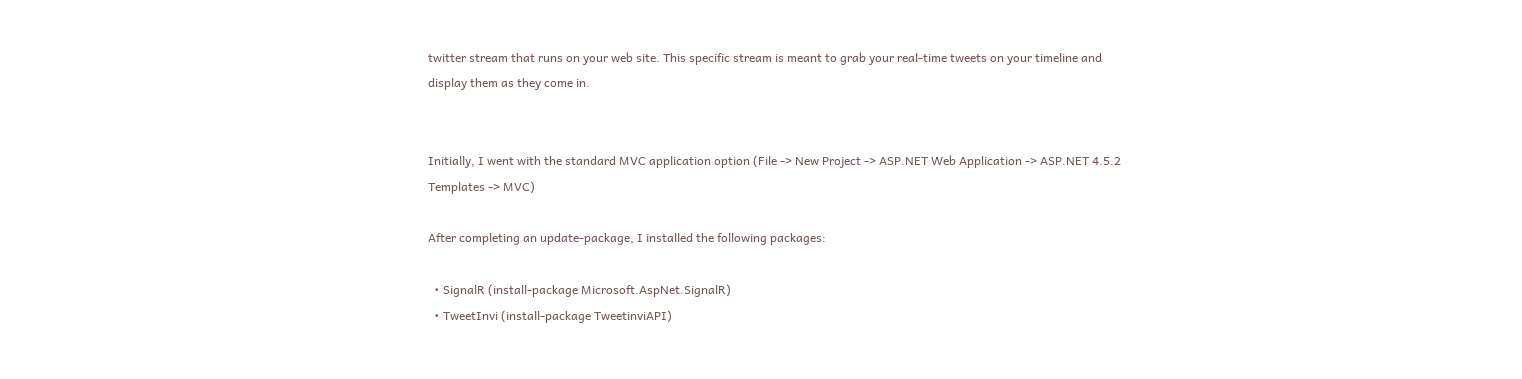twitter stream that runs on your web site. This specific stream is meant to grab your real-time tweets on your timeline and display them as they come in.


Initially, I went with the standard MVC application option (File -> New Project -> ASP.NET Web Application -> ASP.NET 4.5.2 Templates -> MVC)

After completing an update-package, I installed the following packages:

  • SignalR (install-package Microsoft.AspNet.SignalR)
  • TweetInvi (install-package TweetinviAPI)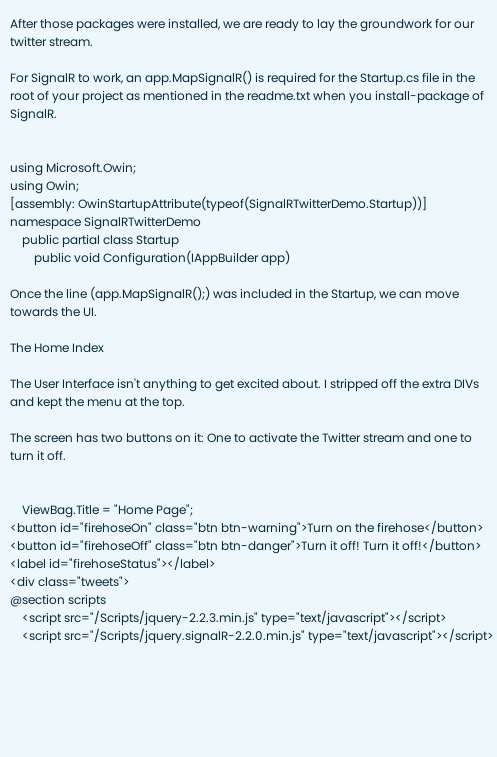After those packages were installed, we are ready to lay the groundwork for our twitter stream.

For SignalR to work, an app.MapSignalR() is required for the Startup.cs file in the root of your project as mentioned in the readme.txt when you install-package of SignalR.


using Microsoft.Owin;
using Owin;
[assembly: OwinStartupAttribute(typeof(SignalRTwitterDemo.Startup))]
namespace SignalRTwitterDemo
    public partial class Startup
        public void Configuration(IAppBuilder app)

Once the line (app.MapSignalR();) was included in the Startup, we can move towards the UI.

The Home Index

The User Interface isn't anything to get excited about. I stripped off the extra DIVs and kept the menu at the top.

The screen has two buttons on it: One to activate the Twitter stream and one to turn it off.


    ViewBag.Title = "Home Page";
<button id="firehoseOn" class="btn btn-warning">Turn on the firehose</button>
<button id="firehoseOff" class="btn btn-danger">Turn it off! Turn it off!</button>
<label id="firehoseStatus"></label>
<div class="tweets">
@section scripts
    <script src="/Scripts/jquery-2.2.3.min.js" type="text/javascript"></script>
    <script src="/Scripts/jquery.signalR-2.2.0.min.js" type="text/javascript"></script>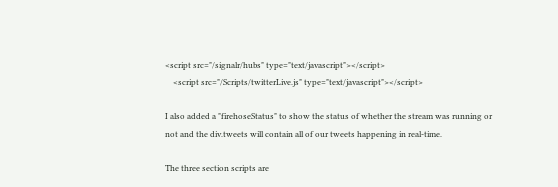<script src="/signalr/hubs" type="text/javascript"></script>
    <script src="/Scripts/twitterLive.js" type="text/javascript"></script>

I also added a "firehoseStatus" to show the status of whether the stream was running or not and the div.tweets will contain all of our tweets happening in real-time.

The three section scripts are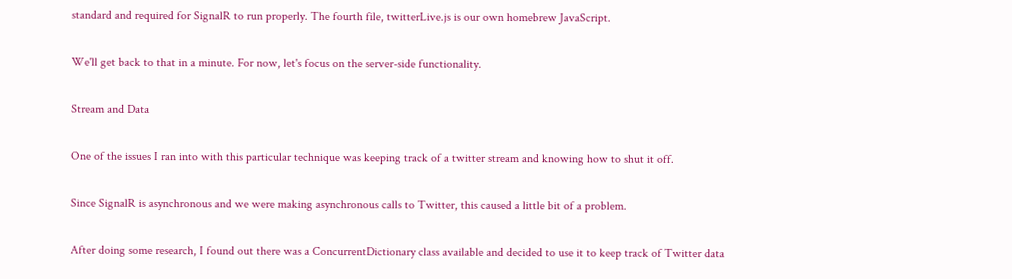standard and required for SignalR to run properly. The fourth file, twitterLive.js is our own homebrew JavaScript.

We'll get back to that in a minute. For now, let's focus on the server-side functionality.

Stream and Data

One of the issues I ran into with this particular technique was keeping track of a twitter stream and knowing how to shut it off.

Since SignalR is asynchronous and we were making asynchronous calls to Twitter, this caused a little bit of a problem.

After doing some research, I found out there was a ConcurrentDictionary class available and decided to use it to keep track of Twitter data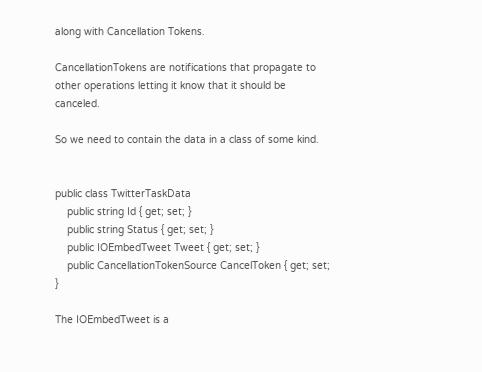along with Cancellation Tokens.

CancellationTokens are notifications that propagate to other operations letting it know that it should be canceled.

So we need to contain the data in a class of some kind.


public class TwitterTaskData
    public string Id { get; set; }
    public string Status { get; set; }
    public IOEmbedTweet Tweet { get; set; }
    public CancellationTokenSource CancelToken { get; set; }

The IOEmbedTweet is a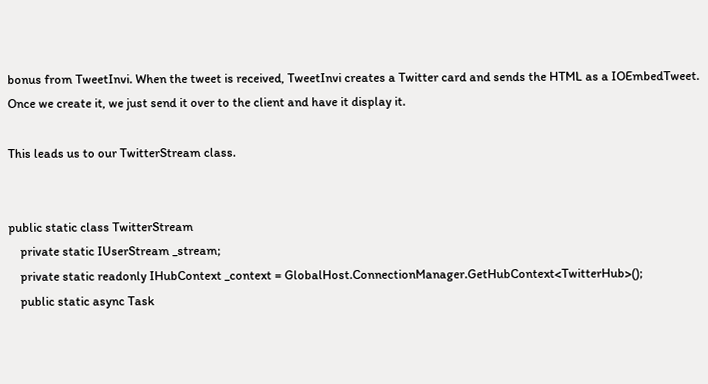bonus from TweetInvi. When the tweet is received, TweetInvi creates a Twitter card and sends the HTML as a IOEmbedTweet. Once we create it, we just send it over to the client and have it display it.

This leads us to our TwitterStream class.


public static class TwitterStream
    private static IUserStream _stream;
    private static readonly IHubContext _context = GlobalHost.ConnectionManager.GetHubContext<TwitterHub>();
    public static async Task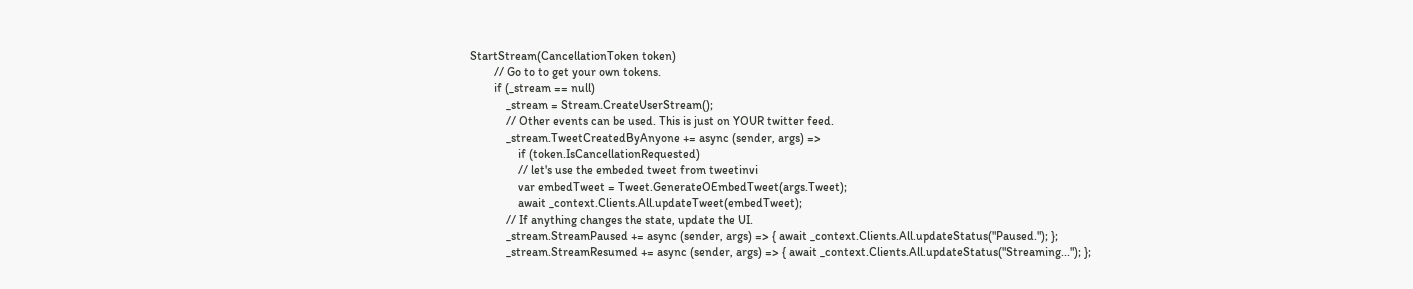StartStream(CancellationToken token)
        // Go to to get your own tokens.
        if (_stream == null)
            _stream = Stream.CreateUserStream();
            // Other events can be used. This is just on YOUR twitter feed.
            _stream.TweetCreatedByAnyone += async (sender, args) =>
                if (token.IsCancellationRequested)
                // let's use the embeded tweet from tweetinvi
                var embedTweet = Tweet.GenerateOEmbedTweet(args.Tweet);
                await _context.Clients.All.updateTweet(embedTweet);
            // If anything changes the state, update the UI.
            _stream.StreamPaused += async (sender, args) => { await _context.Clients.All.updateStatus("Paused."); };
            _stream.StreamResumed += async (sender, args) => { await _context.Clients.All.updateStatus("Streaming..."); };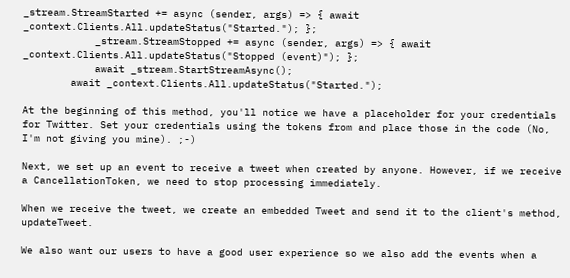_stream.StreamStarted += async (sender, args) => { await _context.Clients.All.updateStatus("Started."); };
            _stream.StreamStopped += async (sender, args) => { await _context.Clients.All.updateStatus("Stopped (event)"); };
            await _stream.StartStreamAsync();
        await _context.Clients.All.updateStatus("Started.");

At the beginning of this method, you'll notice we have a placeholder for your credentials for Twitter. Set your credentials using the tokens from and place those in the code (No, I'm not giving you mine). ;-)

Next, we set up an event to receive a tweet when created by anyone. However, if we receive a CancellationToken, we need to stop processing immediately.

When we receive the tweet, we create an embedded Tweet and send it to the client's method, updateTweet.

We also want our users to have a good user experience so we also add the events when a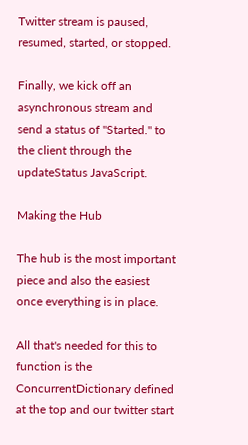Twitter stream is paused, resumed, started, or stopped.

Finally, we kick off an asynchronous stream and send a status of "Started." to the client through the updateStatus JavaScript.

Making the Hub

The hub is the most important piece and also the easiest once everything is in place.

All that's needed for this to function is the ConcurrentDictionary defined at the top and our twitter start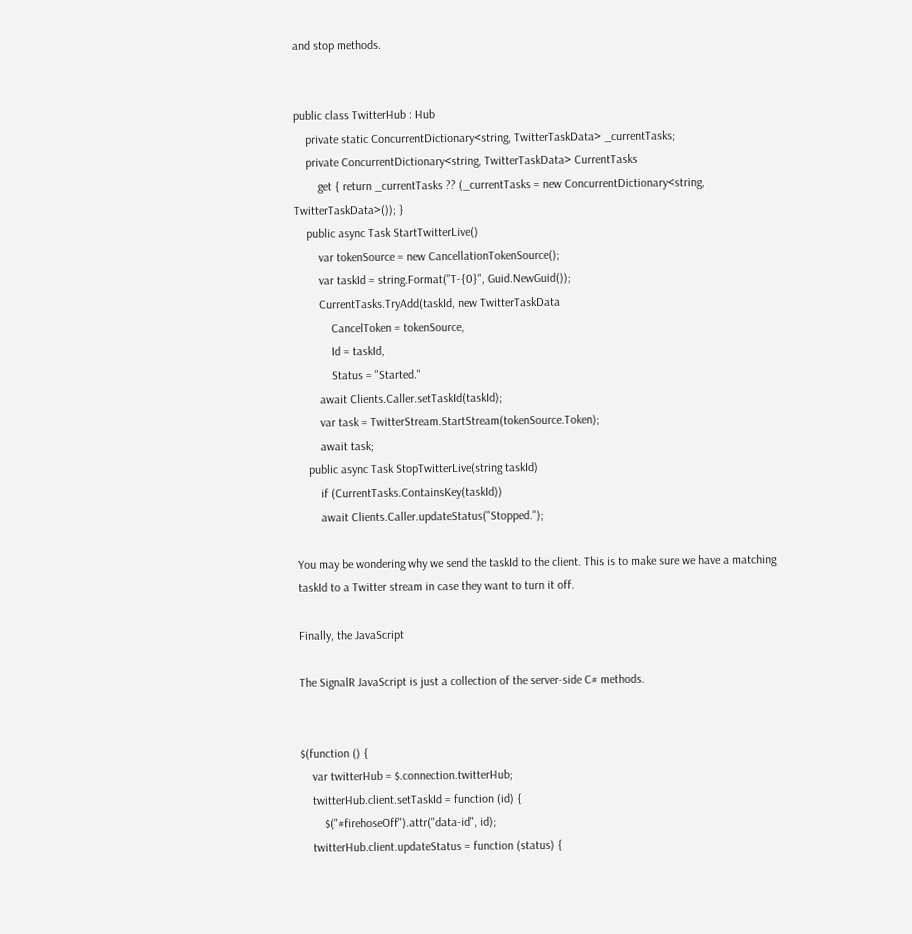and stop methods.


public class TwitterHub : Hub
    private static ConcurrentDictionary<string, TwitterTaskData> _currentTasks;
    private ConcurrentDictionary<string, TwitterTaskData> CurrentTasks
        get { return _currentTasks ?? (_currentTasks = new ConcurrentDictionary<string, TwitterTaskData>()); }
    public async Task StartTwitterLive()
        var tokenSource = new CancellationTokenSource();
        var taskId = string.Format("T-{0}", Guid.NewGuid());
        CurrentTasks.TryAdd(taskId, new TwitterTaskData
            CancelToken = tokenSource,
            Id = taskId,
            Status = "Started."
        await Clients.Caller.setTaskId(taskId);
        var task = TwitterStream.StartStream(tokenSource.Token);
        await task;
    public async Task StopTwitterLive(string taskId)
        if (CurrentTasks.ContainsKey(taskId))
        await Clients.Caller.updateStatus("Stopped.");

You may be wondering why we send the taskId to the client. This is to make sure we have a matching taskId to a Twitter stream in case they want to turn it off.

Finally, the JavaScript

The SignalR JavaScript is just a collection of the server-side C# methods.


$(function () {
    var twitterHub = $.connection.twitterHub;
    twitterHub.client.setTaskId = function (id) {
        $("#firehoseOff").attr("data-id", id);
    twitterHub.client.updateStatus = function (status) {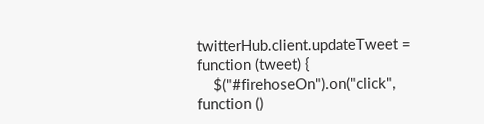twitterHub.client.updateTweet = function (tweet) {
    $("#firehoseOn").on("click", function ()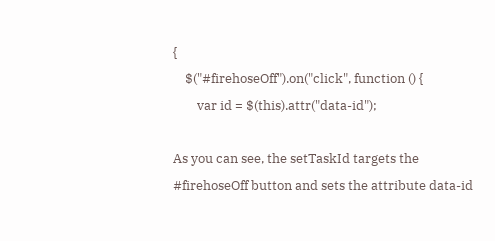{
    $("#firehoseOff").on("click", function () {
        var id = $(this).attr("data-id");

As you can see, the setTaskId targets the #firehoseOff button and sets the attribute data-id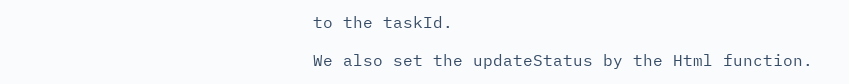to the taskId.

We also set the updateStatus by the Html function.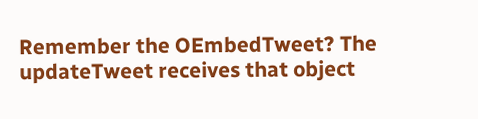Remember the OEmbedTweet? The updateTweet receives that object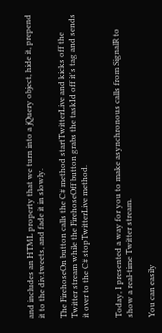and includes an HTML property that we turn into a jQuery object, hide it, prepend it to the div.tweets, and fade it in slowly.

The FirehoseOn button calls the C# method startTwitterLive and kicks off the Twitter stream while the FirehoseOff button grabs the taskId off it's tag and sends it over to the C# stopTwitterLive method.


Today, I presented a way for you to make asynchronous calls from SignalR to show a real-time Twitter stream.

You can easily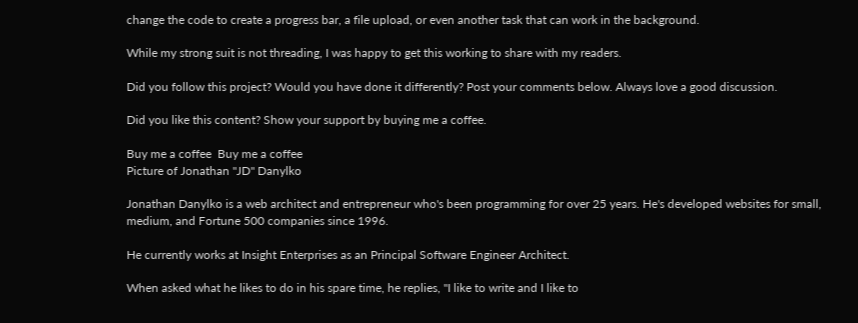change the code to create a progress bar, a file upload, or even another task that can work in the background.

While my strong suit is not threading, I was happy to get this working to share with my readers.

Did you follow this project? Would you have done it differently? Post your comments below. Always love a good discussion.

Did you like this content? Show your support by buying me a coffee.

Buy me a coffee  Buy me a coffee
Picture of Jonathan "JD" Danylko

Jonathan Danylko is a web architect and entrepreneur who's been programming for over 25 years. He's developed websites for small, medium, and Fortune 500 companies since 1996.

He currently works at Insight Enterprises as an Principal Software Engineer Architect.

When asked what he likes to do in his spare time, he replies, "I like to write and I like to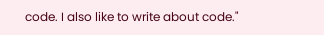code. I also like to write about code."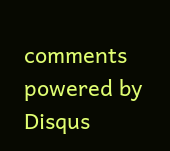comments powered by Disqus